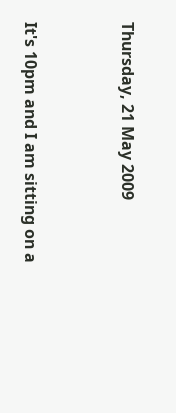Thursday, 21 May 2009


It's 10pm and I am sitting on a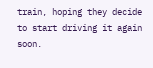train, hoping they decide to start driving it again soon.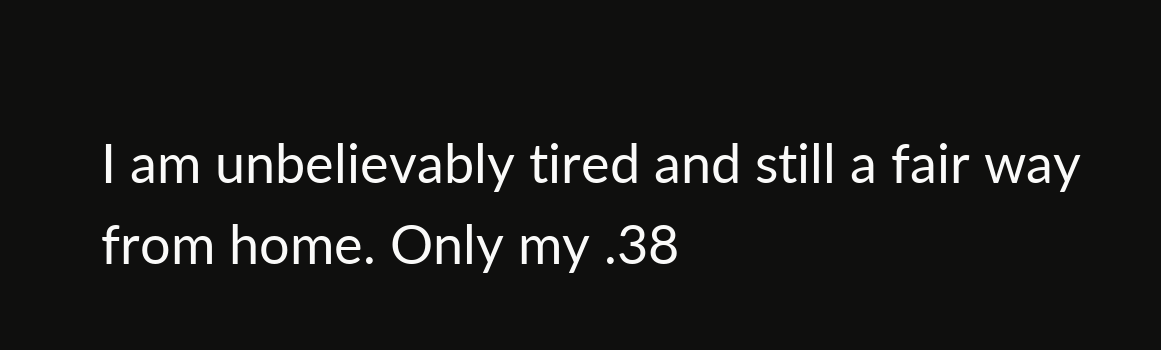I am unbelievably tired and still a fair way from home. Only my .38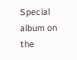Special album on the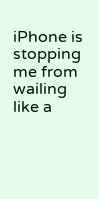iPhone is stopping me from wailing like a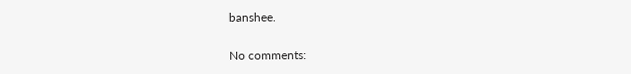banshee.

No comments: